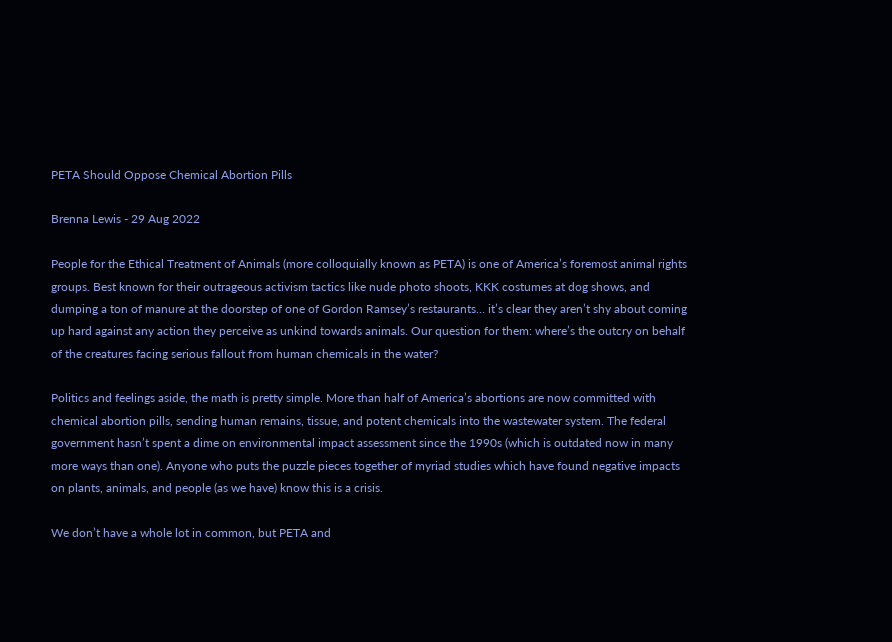PETA Should Oppose Chemical Abortion Pills

Brenna Lewis - 29 Aug 2022

People for the Ethical Treatment of Animals (more colloquially known as PETA) is one of America’s foremost animal rights groups. Best known for their outrageous activism tactics like nude photo shoots, KKK costumes at dog shows, and dumping a ton of manure at the doorstep of one of Gordon Ramsey’s restaurants… it’s clear they aren’t shy about coming up hard against any action they perceive as unkind towards animals. Our question for them: where’s the outcry on behalf of the creatures facing serious fallout from human chemicals in the water?

Politics and feelings aside, the math is pretty simple. More than half of America’s abortions are now committed with chemical abortion pills, sending human remains, tissue, and potent chemicals into the wastewater system. The federal government hasn’t spent a dime on environmental impact assessment since the 1990s (which is outdated now in many more ways than one). Anyone who puts the puzzle pieces together of myriad studies which have found negative impacts on plants, animals, and people (as we have) know this is a crisis.

We don’t have a whole lot in common, but PETA and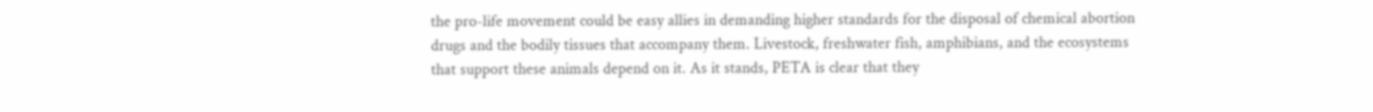the pro-life movement could be easy allies in demanding higher standards for the disposal of chemical abortion drugs and the bodily tissues that accompany them. Livestock, freshwater fish, amphibians, and the ecosystems that support these animals depend on it. As it stands, PETA is clear that they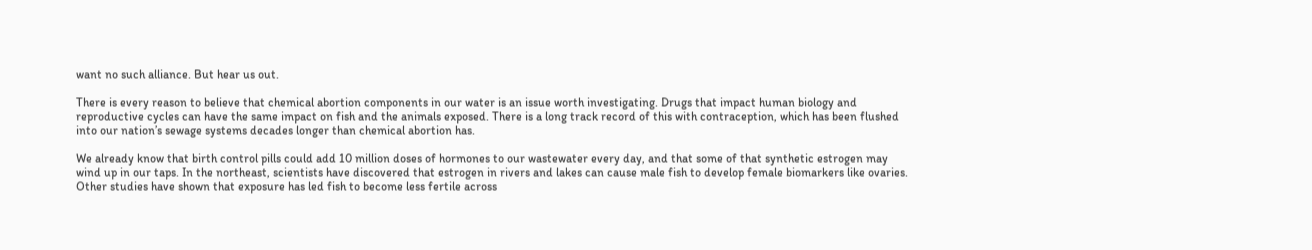want no such alliance. But hear us out.

There is every reason to believe that chemical abortion components in our water is an issue worth investigating. Drugs that impact human biology and reproductive cycles can have the same impact on fish and the animals exposed. There is a long track record of this with contraception, which has been flushed into our nation’s sewage systems decades longer than chemical abortion has.

We already know that birth control pills could add 10 million doses of hormones to our wastewater every day, and that some of that synthetic estrogen may wind up in our taps. In the northeast, scientists have discovered that estrogen in rivers and lakes can cause male fish to develop female biomarkers like ovaries. Other studies have shown that exposure has led fish to become less fertile across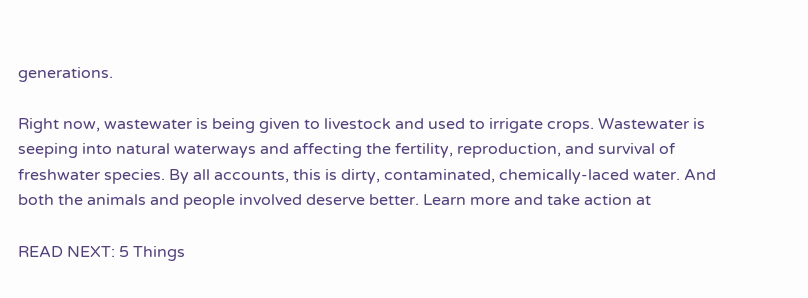generations.

Right now, wastewater is being given to livestock and used to irrigate crops. Wastewater is seeping into natural waterways and affecting the fertility, reproduction, and survival of freshwater species. By all accounts, this is dirty, contaminated, chemically-laced water. And both the animals and people involved deserve better. Learn more and take action at

READ NEXT: 5 Things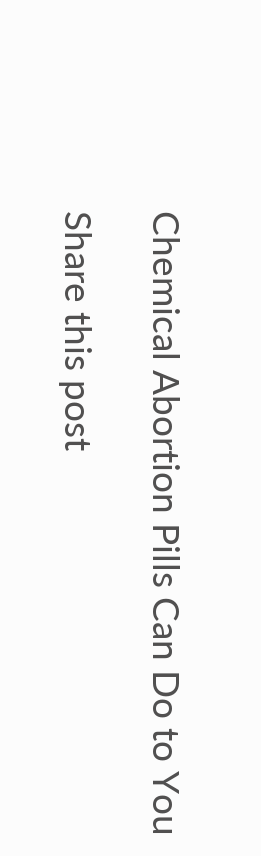Chemical Abortion Pills Can Do to You

Share this post